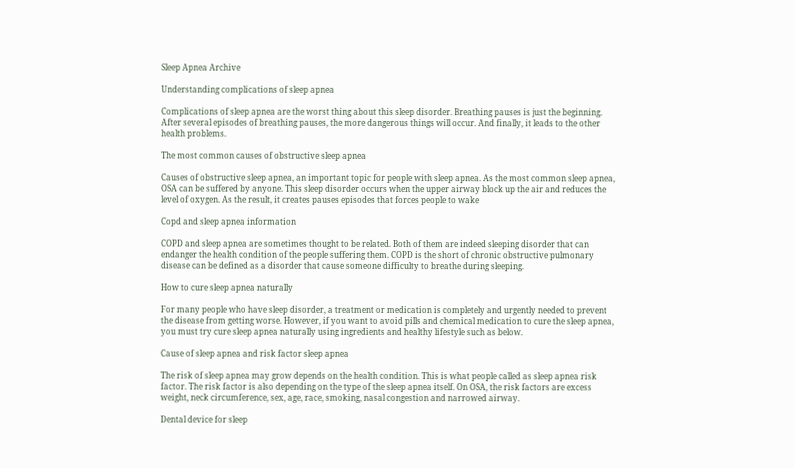Sleep Apnea Archive

Understanding complications of sleep apnea

Complications of sleep apnea are the worst thing about this sleep disorder. Breathing pauses is just the beginning. After several episodes of breathing pauses, the more dangerous things will occur. And finally, it leads to the other health problems.

The most common causes of obstructive sleep apnea

Causes of obstructive sleep apnea, an important topic for people with sleep apnea. As the most common sleep apnea, OSA can be suffered by anyone. This sleep disorder occurs when the upper airway block up the air and reduces the level of oxygen. As the result, it creates pauses episodes that forces people to wake

Copd and sleep apnea information

COPD and sleep apnea are sometimes thought to be related. Both of them are indeed sleeping disorder that can endanger the health condition of the people suffering them. COPD is the short of chronic obstructive pulmonary disease can be defined as a disorder that cause someone difficulty to breathe during sleeping.

How to cure sleep apnea naturally

For many people who have sleep disorder, a treatment or medication is completely and urgently needed to prevent the disease from getting worse. However, if you want to avoid pills and chemical medication to cure the sleep apnea, you must try cure sleep apnea naturally using ingredients and healthy lifestyle such as below.

Cause of sleep apnea and risk factor sleep apnea

The risk of sleep apnea may grow depends on the health condition. This is what people called as sleep apnea risk factor. The risk factor is also depending on the type of the sleep apnea itself. On OSA, the risk factors are excess weight, neck circumference, sex, age, race, smoking, nasal congestion and narrowed airway.

Dental device for sleep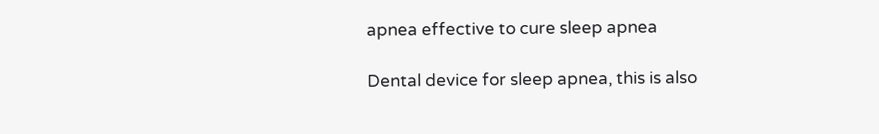apnea effective to cure sleep apnea

Dental device for sleep apnea, this is also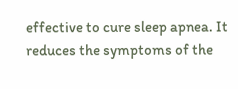effective to cure sleep apnea. It reduces the symptoms of the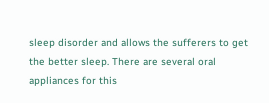sleep disorder and allows the sufferers to get the better sleep. There are several oral appliances for this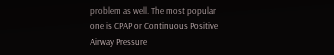problem as well. The most popular one is CPAP or Continuous Positive Airway Pressure